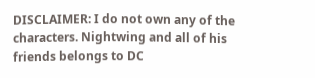DISCLAIMER: I do not own any of the characters. Nightwing and all of his friends belongs to DC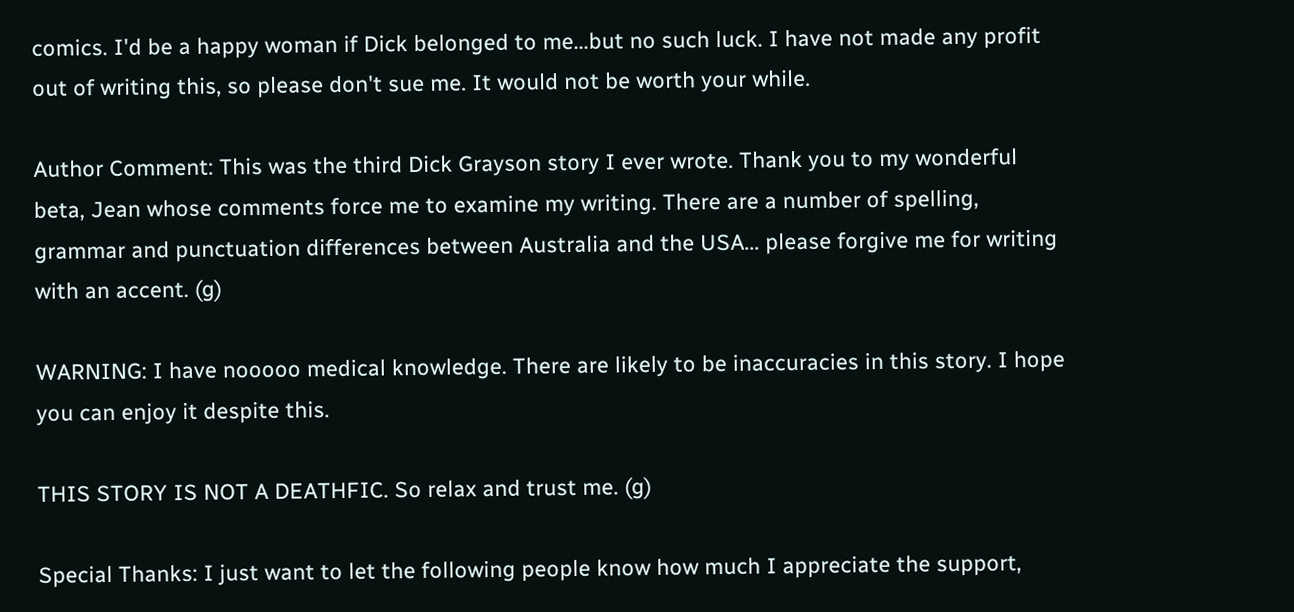comics. I'd be a happy woman if Dick belonged to me...but no such luck. I have not made any profit out of writing this, so please don't sue me. It would not be worth your while.

Author Comment: This was the third Dick Grayson story I ever wrote. Thank you to my wonderful beta, Jean whose comments force me to examine my writing. There are a number of spelling, grammar and punctuation differences between Australia and the USA... please forgive me for writing with an accent. (g)

WARNING: I have nooooo medical knowledge. There are likely to be inaccuracies in this story. I hope you can enjoy it despite this.

THIS STORY IS NOT A DEATHFIC. So relax and trust me. (g)

Special Thanks: I just want to let the following people know how much I appreciate the support,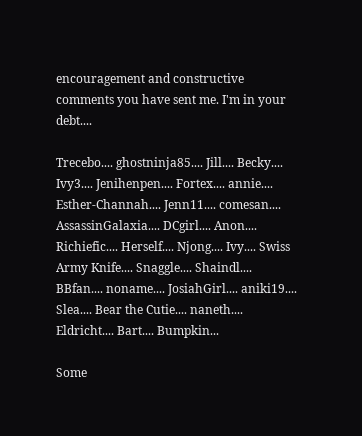encouragement and constructive comments you have sent me. I'm in your debt....

Trecebo.... ghostninja85.... Jill.... Becky.... Ivy3.... Jenihenpen.... Fortex.... annie.... Esther-Channah.... Jenn11.... comesan.... AssassinGalaxia.... DCgirl.... Anon.... Richiefic.... Herself.... Njong.... Ivy.... Swiss Army Knife.... Snaggle.... Shaindl.... BBfan.... noname.... JosiahGirl.... aniki19.... Slea.... Bear the Cutie.... naneth.... Eldricht.... Bart.... Bumpkin...

Some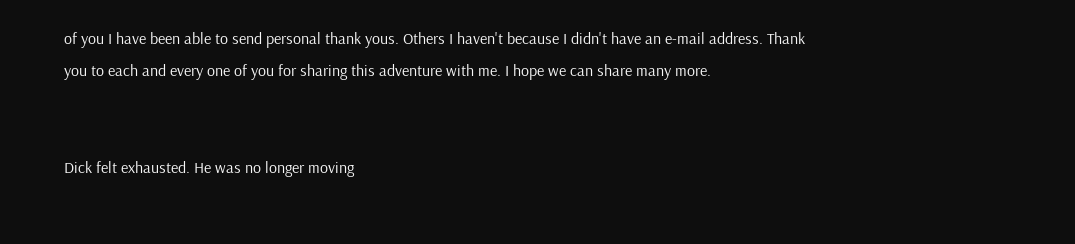of you I have been able to send personal thank yous. Others I haven't because I didn't have an e-mail address. Thank you to each and every one of you for sharing this adventure with me. I hope we can share many more.


Dick felt exhausted. He was no longer moving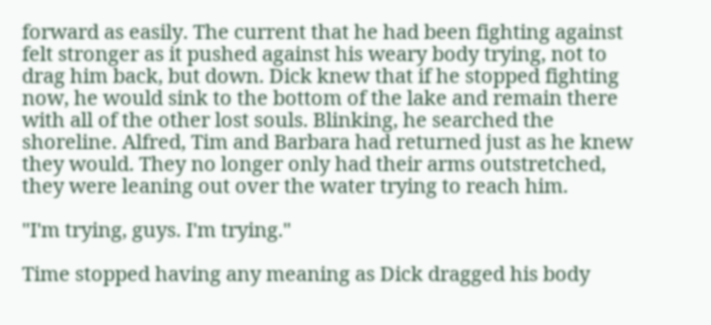forward as easily. The current that he had been fighting against felt stronger as it pushed against his weary body trying, not to drag him back, but down. Dick knew that if he stopped fighting now, he would sink to the bottom of the lake and remain there with all of the other lost souls. Blinking, he searched the shoreline. Alfred, Tim and Barbara had returned just as he knew they would. They no longer only had their arms outstretched, they were leaning out over the water trying to reach him.

"I'm trying, guys. I'm trying."

Time stopped having any meaning as Dick dragged his body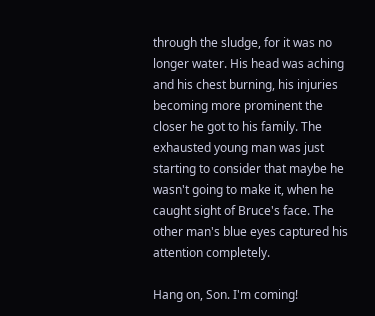through the sludge, for it was no longer water. His head was aching and his chest burning, his injuries becoming more prominent the closer he got to his family. The exhausted young man was just starting to consider that maybe he wasn't going to make it, when he caught sight of Bruce's face. The other man's blue eyes captured his attention completely.

Hang on, Son. I'm coming!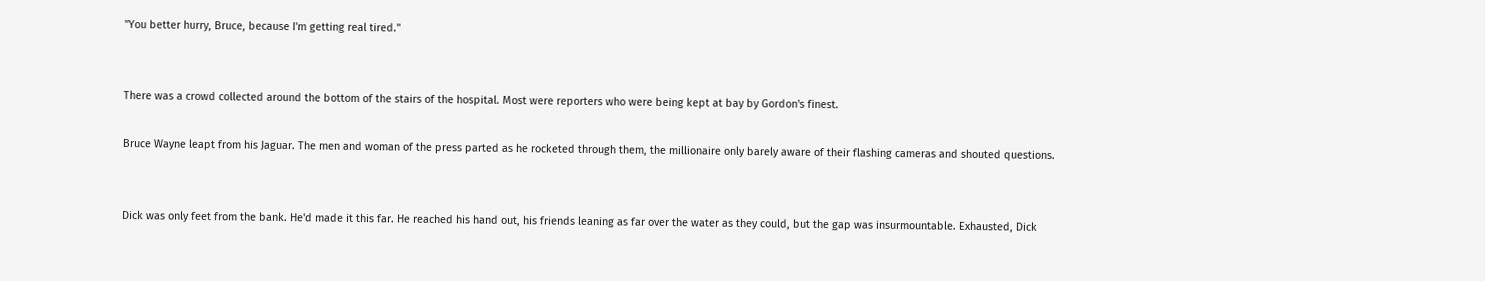"You better hurry, Bruce, because I'm getting real tired."


There was a crowd collected around the bottom of the stairs of the hospital. Most were reporters who were being kept at bay by Gordon's finest.

Bruce Wayne leapt from his Jaguar. The men and woman of the press parted as he rocketed through them, the millionaire only barely aware of their flashing cameras and shouted questions.


Dick was only feet from the bank. He'd made it this far. He reached his hand out, his friends leaning as far over the water as they could, but the gap was insurmountable. Exhausted, Dick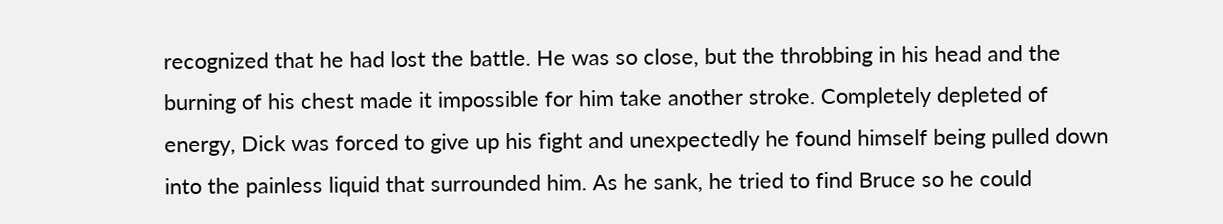recognized that he had lost the battle. He was so close, but the throbbing in his head and the burning of his chest made it impossible for him take another stroke. Completely depleted of energy, Dick was forced to give up his fight and unexpectedly he found himself being pulled down into the painless liquid that surrounded him. As he sank, he tried to find Bruce so he could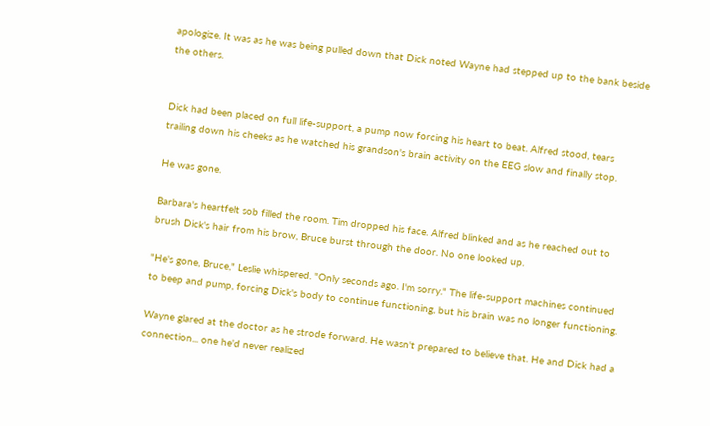apologize. It was as he was being pulled down that Dick noted Wayne had stepped up to the bank beside the others.


Dick had been placed on full life-support, a pump now forcing his heart to beat. Alfred stood, tears trailing down his cheeks as he watched his grandson's brain activity on the EEG slow and finally stop.

He was gone.

Barbara's heartfelt sob filled the room. Tim dropped his face. Alfred blinked and as he reached out to brush Dick's hair from his brow, Bruce burst through the door. No one looked up.

"He's gone, Bruce," Leslie whispered. "Only seconds ago. I'm sorry." The life-support machines continued to beep and pump, forcing Dick's body to continue functioning, but his brain was no longer functioning.

Wayne glared at the doctor as he strode forward. He wasn't prepared to believe that. He and Dick had a connection... one he'd never realized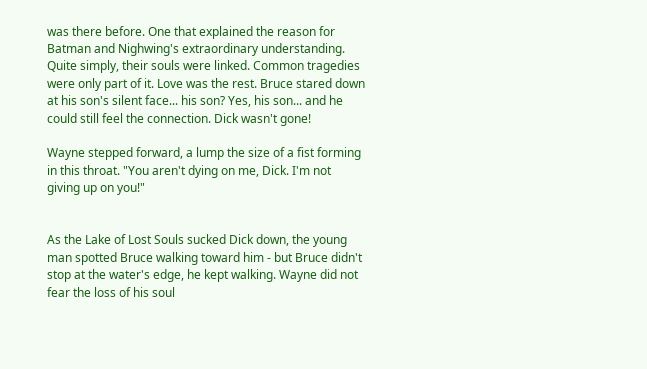was there before. One that explained the reason for Batman and Nighwing's extraordinary understanding. Quite simply, their souls were linked. Common tragedies were only part of it. Love was the rest. Bruce stared down at his son's silent face... his son? Yes, his son... and he could still feel the connection. Dick wasn't gone!

Wayne stepped forward, a lump the size of a fist forming in this throat. "You aren't dying on me, Dick. I'm not giving up on you!"


As the Lake of Lost Souls sucked Dick down, the young man spotted Bruce walking toward him - but Bruce didn't stop at the water's edge, he kept walking. Wayne did not fear the loss of his soul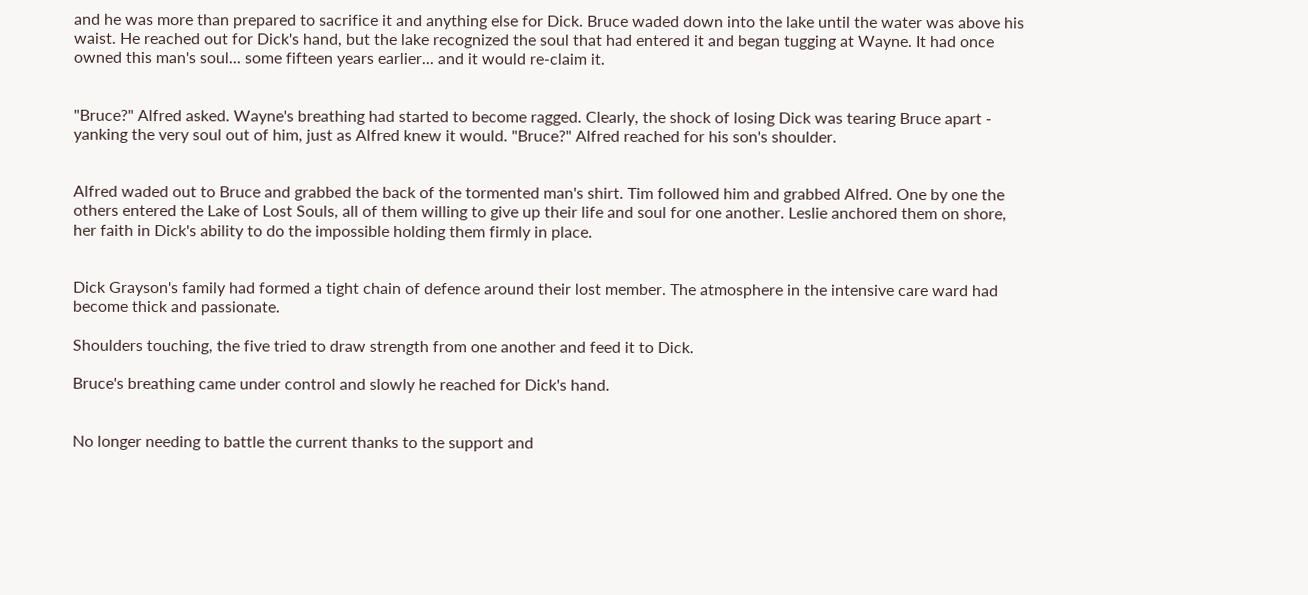and he was more than prepared to sacrifice it and anything else for Dick. Bruce waded down into the lake until the water was above his waist. He reached out for Dick's hand, but the lake recognized the soul that had entered it and began tugging at Wayne. It had once owned this man's soul... some fifteen years earlier... and it would re-claim it.


"Bruce?" Alfred asked. Wayne's breathing had started to become ragged. Clearly, the shock of losing Dick was tearing Bruce apart - yanking the very soul out of him, just as Alfred knew it would. "Bruce?" Alfred reached for his son's shoulder.


Alfred waded out to Bruce and grabbed the back of the tormented man's shirt. Tim followed him and grabbed Alfred. One by one the others entered the Lake of Lost Souls, all of them willing to give up their life and soul for one another. Leslie anchored them on shore, her faith in Dick's ability to do the impossible holding them firmly in place.


Dick Grayson's family had formed a tight chain of defence around their lost member. The atmosphere in the intensive care ward had become thick and passionate.

Shoulders touching, the five tried to draw strength from one another and feed it to Dick.

Bruce's breathing came under control and slowly he reached for Dick's hand.


No longer needing to battle the current thanks to the support and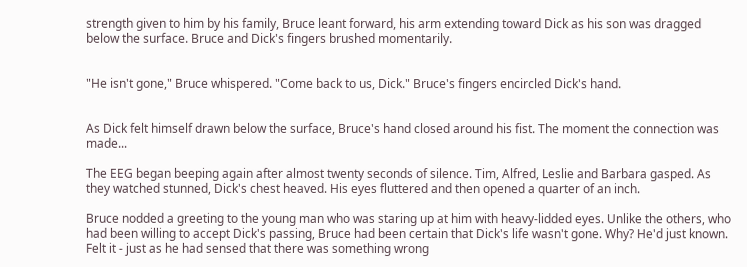strength given to him by his family, Bruce leant forward, his arm extending toward Dick as his son was dragged below the surface. Bruce and Dick's fingers brushed momentarily.


"He isn't gone," Bruce whispered. "Come back to us, Dick." Bruce's fingers encircled Dick's hand.


As Dick felt himself drawn below the surface, Bruce's hand closed around his fist. The moment the connection was made...

The EEG began beeping again after almost twenty seconds of silence. Tim, Alfred, Leslie and Barbara gasped. As they watched stunned, Dick's chest heaved. His eyes fluttered and then opened a quarter of an inch.

Bruce nodded a greeting to the young man who was staring up at him with heavy-lidded eyes. Unlike the others, who had been willing to accept Dick's passing, Bruce had been certain that Dick's life wasn't gone. Why? He'd just known. Felt it - just as he had sensed that there was something wrong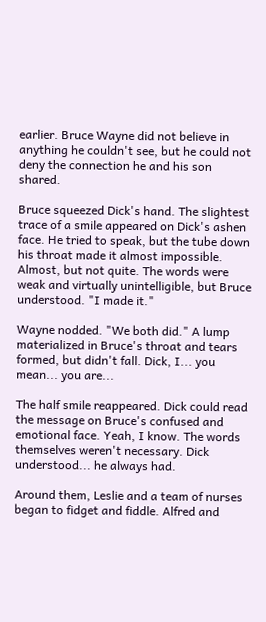earlier. Bruce Wayne did not believe in anything he couldn't see, but he could not deny the connection he and his son shared.

Bruce squeezed Dick's hand. The slightest trace of a smile appeared on Dick's ashen face. He tried to speak, but the tube down his throat made it almost impossible. Almost, but not quite. The words were weak and virtually unintelligible, but Bruce understood. "I made it."

Wayne nodded. "We both did." A lump materialized in Bruce's throat and tears formed, but didn't fall. Dick, I... you mean... you are...

The half smile reappeared. Dick could read the message on Bruce's confused and emotional face. Yeah, I know. The words themselves weren't necessary. Dick understood... he always had.

Around them, Leslie and a team of nurses began to fidget and fiddle. Alfred and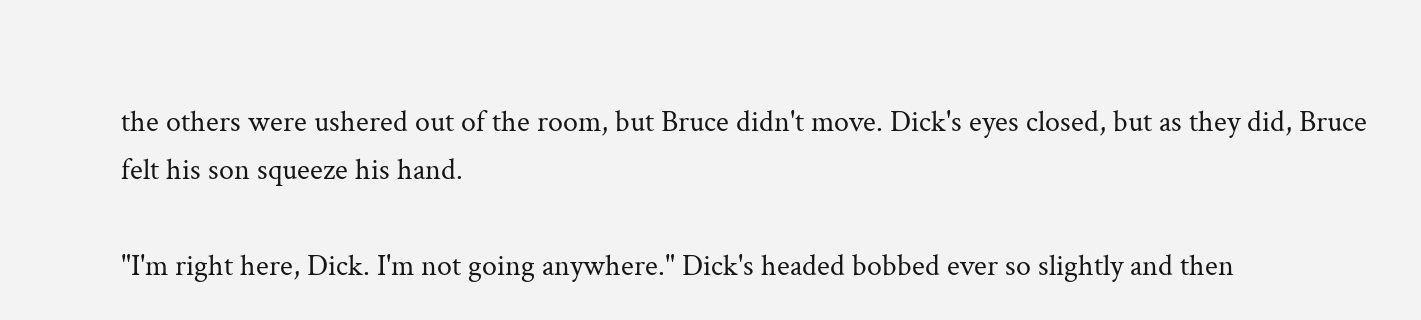the others were ushered out of the room, but Bruce didn't move. Dick's eyes closed, but as they did, Bruce felt his son squeeze his hand.

"I'm right here, Dick. I'm not going anywhere." Dick's headed bobbed ever so slightly and then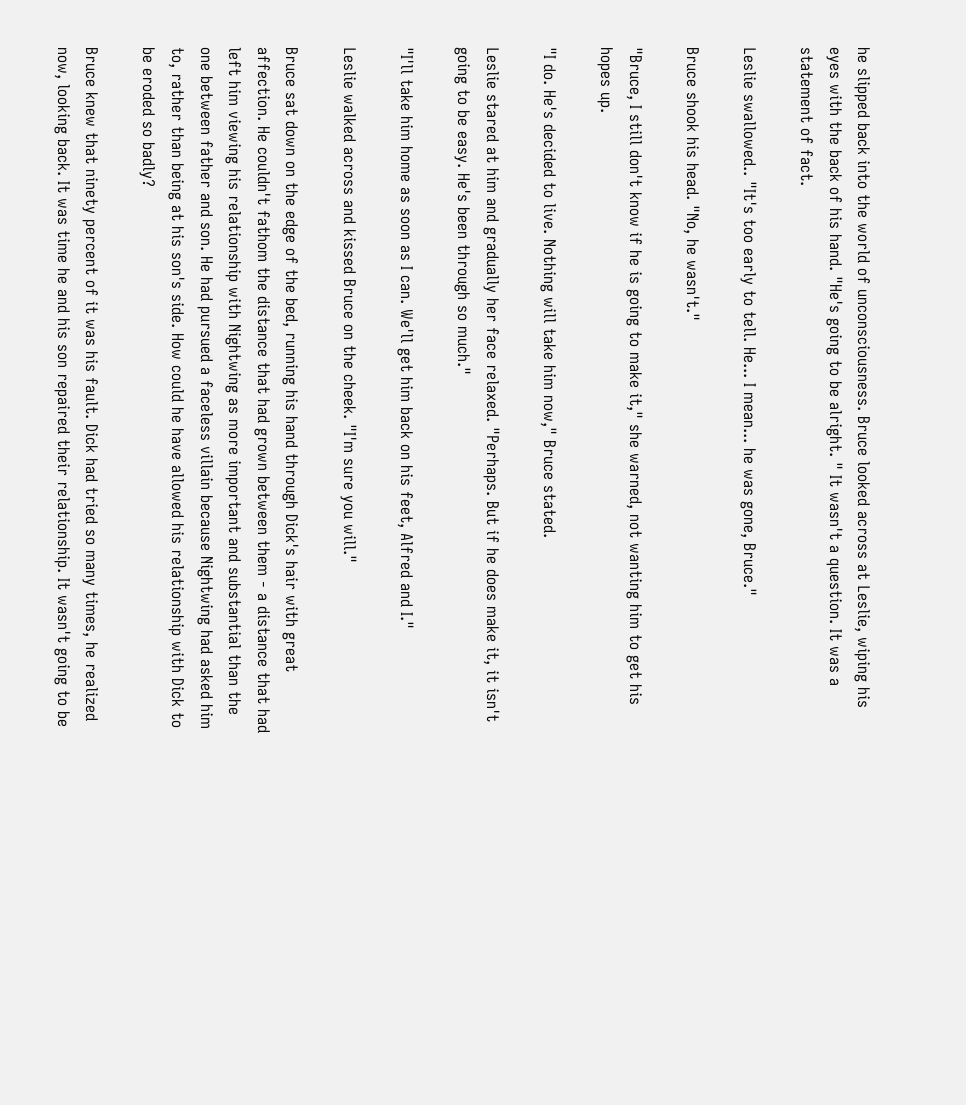he slipped back into the world of unconsciousness. Bruce looked across at Leslie, wiping his eyes with the back of his hand. "He's going to be alright. " It wasn't a question. It was a statement of fact.

Leslie swallowed.. "It's too early to tell. He... I mean... he was gone, Bruce."

Bruce shook his head. "No, he wasn't."

"Bruce, I still don't know if he is going to make it," she warned, not wanting him to get his hopes up.

"I do. He's decided to live. Nothing will take him now," Bruce stated.

Leslie stared at him and gradually her face relaxed. "Perhaps. But if he does make it, it isn't going to be easy. He's been through so much."

"I'll take him home as soon as I can. We'll get him back on his feet, Alfred and I."

Leslie walked across and kissed Bruce on the cheek. "I'm sure you will."

Bruce sat down on the edge of the bed, running his hand through Dick's hair with great affection. He couldn't fathom the distance that had grown between them - a distance that had left him viewing his relationship with Nightwing as more important and substantial than the one between father and son. He had pursued a faceless villain because Nightwing had asked him to, rather than being at his son's side. How could he have allowed his relationship with Dick to be eroded so badly?

Bruce knew that ninety percent of it was his fault. Dick had tried so many times, he realized now, looking back. It was time he and his son repaired their relationship. It wasn't going to be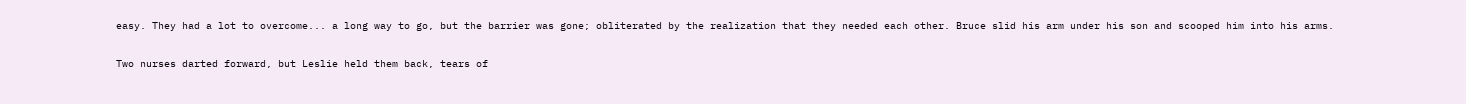easy. They had a lot to overcome... a long way to go, but the barrier was gone; obliterated by the realization that they needed each other. Bruce slid his arm under his son and scooped him into his arms.

Two nurses darted forward, but Leslie held them back, tears of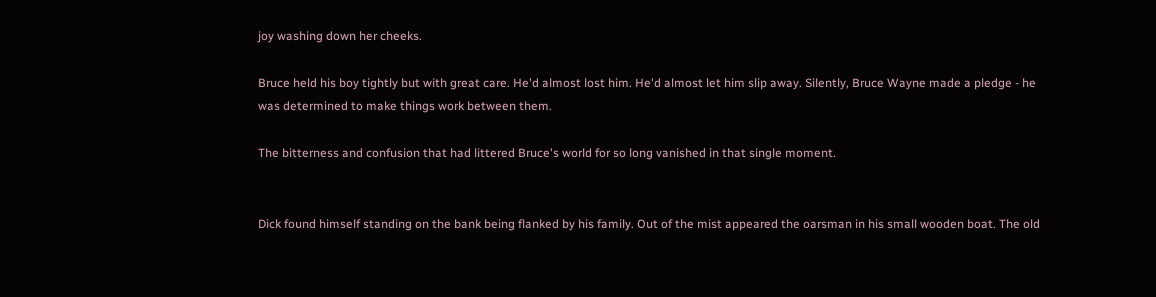joy washing down her cheeks.

Bruce held his boy tightly but with great care. He'd almost lost him. He'd almost let him slip away. Silently, Bruce Wayne made a pledge - he was determined to make things work between them.

The bitterness and confusion that had littered Bruce's world for so long vanished in that single moment.


Dick found himself standing on the bank being flanked by his family. Out of the mist appeared the oarsman in his small wooden boat. The old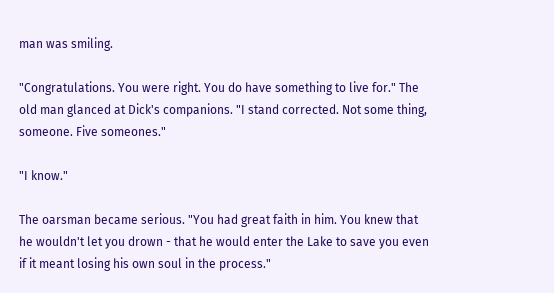man was smiling.

"Congratulations. You were right. You do have something to live for." The old man glanced at Dick's companions. "I stand corrected. Not some thing, someone. Five someones."

"I know."

The oarsman became serious. "You had great faith in him. You knew that he wouldn't let you drown - that he would enter the Lake to save you even if it meant losing his own soul in the process."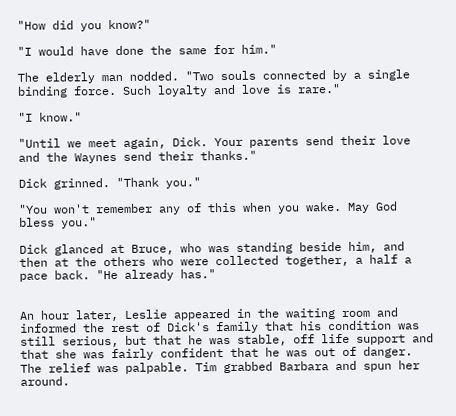"How did you know?"

"I would have done the same for him."

The elderly man nodded. "Two souls connected by a single binding force. Such loyalty and love is rare."

"I know."

"Until we meet again, Dick. Your parents send their love and the Waynes send their thanks."

Dick grinned. "Thank you."

"You won't remember any of this when you wake. May God bless you."

Dick glanced at Bruce, who was standing beside him, and then at the others who were collected together, a half a pace back. "He already has."


An hour later, Leslie appeared in the waiting room and informed the rest of Dick's family that his condition was still serious, but that he was stable, off life support and that she was fairly confident that he was out of danger. The relief was palpable. Tim grabbed Barbara and spun her around.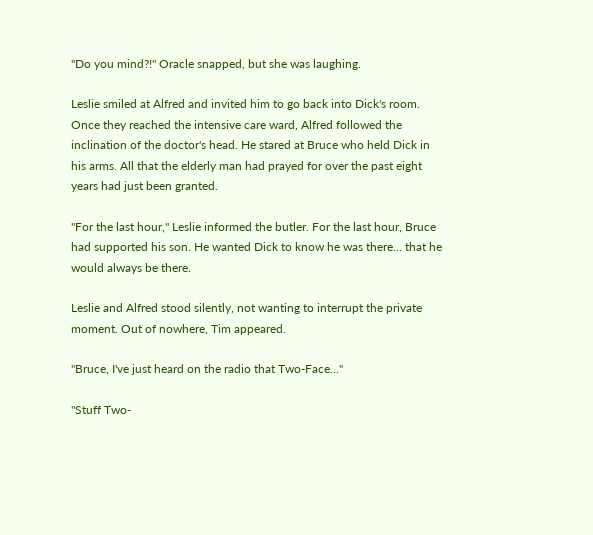"Do you mind?!" Oracle snapped, but she was laughing.

Leslie smiled at Alfred and invited him to go back into Dick's room. Once they reached the intensive care ward, Alfred followed the inclination of the doctor's head. He stared at Bruce who held Dick in his arms. All that the elderly man had prayed for over the past eight years had just been granted.

"For the last hour," Leslie informed the butler. For the last hour, Bruce had supported his son. He wanted Dick to know he was there... that he would always be there.

Leslie and Alfred stood silently, not wanting to interrupt the private moment. Out of nowhere, Tim appeared.

"Bruce, I've just heard on the radio that Two-Face..."

"Stuff Two-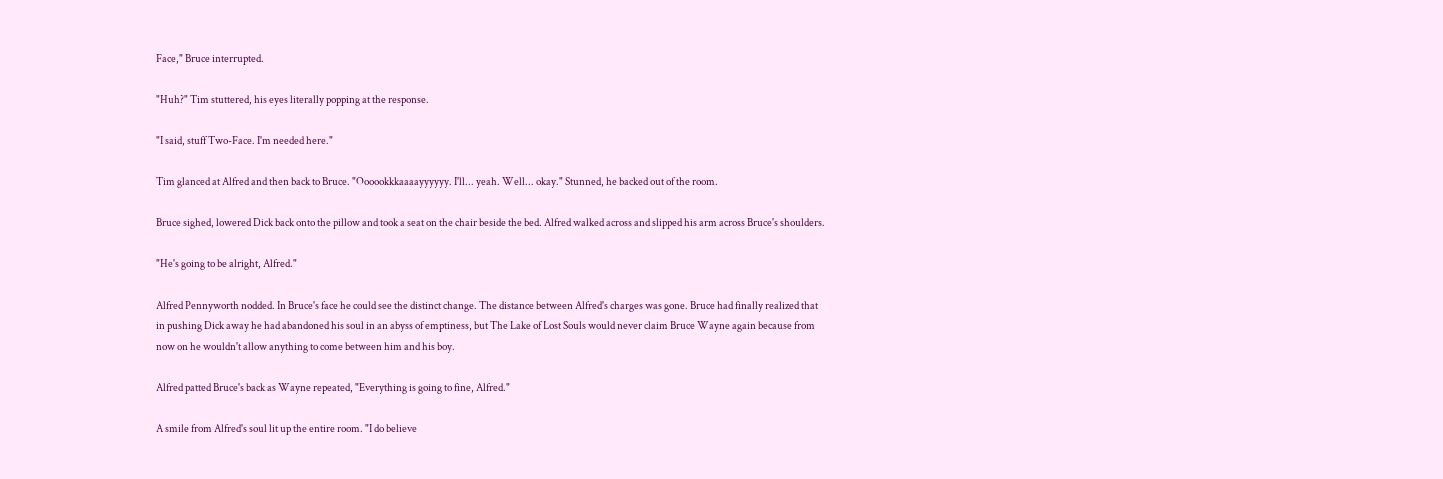Face," Bruce interrupted.

"Huh?" Tim stuttered, his eyes literally popping at the response.

"I said, stuff Two-Face. I'm needed here."

Tim glanced at Alfred and then back to Bruce. "Oooookkkaaaayyyyyy. I'll... yeah. Well... okay." Stunned, he backed out of the room.

Bruce sighed, lowered Dick back onto the pillow and took a seat on the chair beside the bed. Alfred walked across and slipped his arm across Bruce's shoulders.

"He's going to be alright, Alfred."

Alfred Pennyworth nodded. In Bruce's face he could see the distinct change. The distance between Alfred's charges was gone. Bruce had finally realized that in pushing Dick away he had abandoned his soul in an abyss of emptiness, but The Lake of Lost Souls would never claim Bruce Wayne again because from now on he wouldn't allow anything to come between him and his boy.

Alfred patted Bruce's back as Wayne repeated, "Everything is going to fine, Alfred."

A smile from Alfred's soul lit up the entire room. "I do believe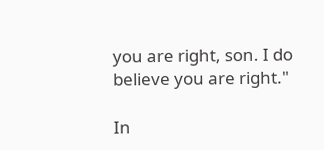you are right, son. I do believe you are right."

In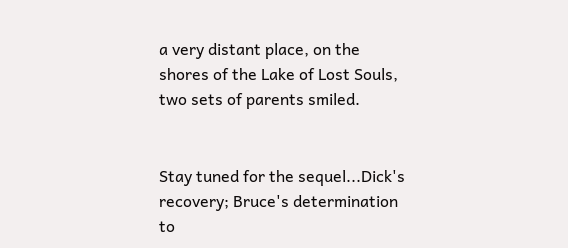a very distant place, on the shores of the Lake of Lost Souls, two sets of parents smiled.


Stay tuned for the sequel...Dick's recovery; Bruce's determination to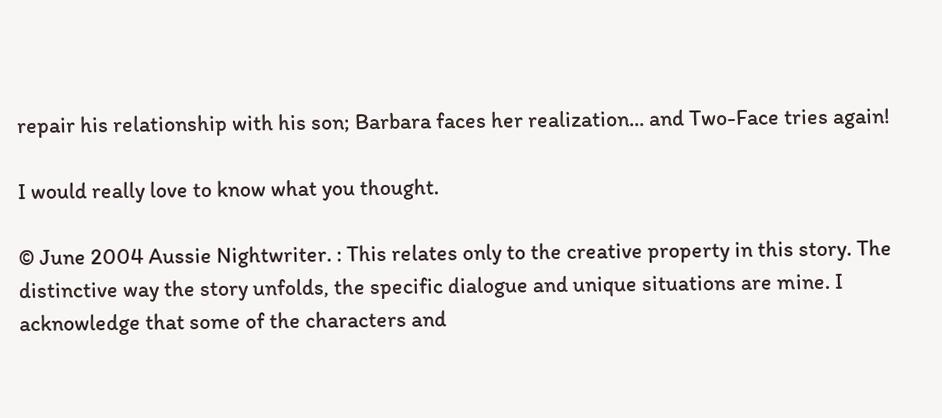repair his relationship with his son; Barbara faces her realization... and Two-Face tries again!

I would really love to know what you thought.

© June 2004 Aussie Nightwriter. : This relates only to the creative property in this story. The distinctive way the story unfolds, the specific dialogue and unique situations are mine. I acknowledge that some of the characters and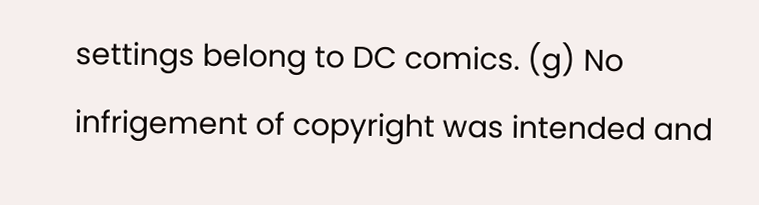settings belong to DC comics. (g) No infrigement of copyright was intended and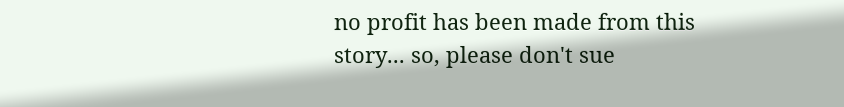no profit has been made from this story... so, please don't sue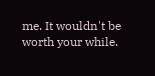me. It wouldn't be worth your while.